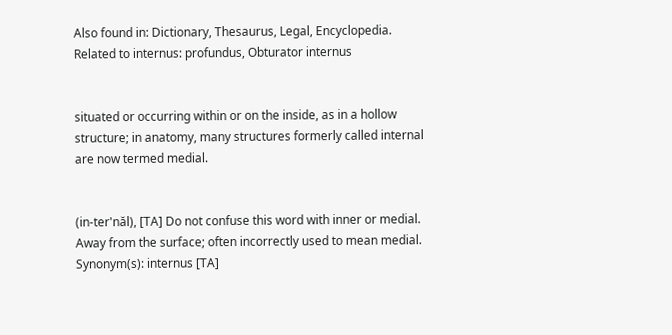Also found in: Dictionary, Thesaurus, Legal, Encyclopedia.
Related to internus: profundus, Obturator internus


situated or occurring within or on the inside, as in a hollow structure; in anatomy, many structures formerly called internal are now termed medial.


(in-ter'năl), [TA] Do not confuse this word with inner or medial.
Away from the surface; often incorrectly used to mean medial.
Synonym(s): internus [TA]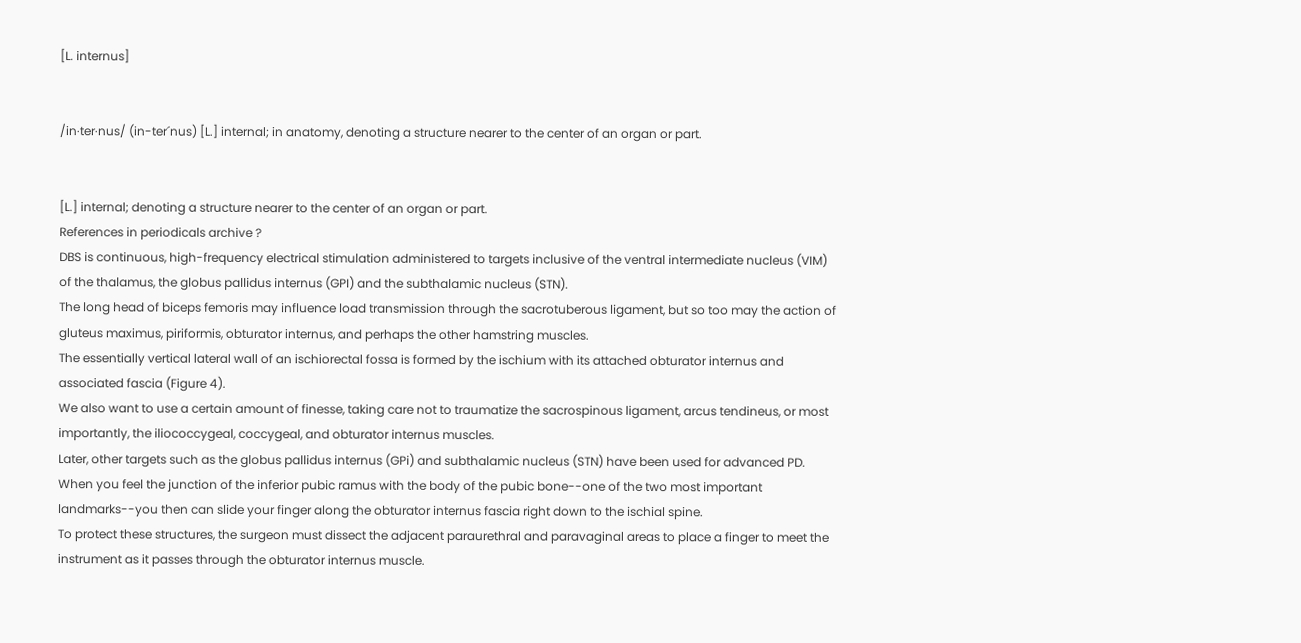[L. internus]


/in·ter·nus/ (in-ter´nus) [L.] internal; in anatomy, denoting a structure nearer to the center of an organ or part.


[L.] internal; denoting a structure nearer to the center of an organ or part.
References in periodicals archive ?
DBS is continuous, high-frequency electrical stimulation administered to targets inclusive of the ventral intermediate nucleus (VIM) of the thalamus, the globus pallidus internus (GPI) and the subthalamic nucleus (STN).
The long head of biceps femoris may influence load transmission through the sacrotuberous ligament, but so too may the action of gluteus maximus, piriformis, obturator internus, and perhaps the other hamstring muscles.
The essentially vertical lateral wall of an ischiorectal fossa is formed by the ischium with its attached obturator internus and associated fascia (Figure 4).
We also want to use a certain amount of finesse, taking care not to traumatize the sacrospinous ligament, arcus tendineus, or most importantly, the iliococcygeal, coccygeal, and obturator internus muscles.
Later, other targets such as the globus pallidus internus (GPi) and subthalamic nucleus (STN) have been used for advanced PD.
When you feel the junction of the inferior pubic ramus with the body of the pubic bone--one of the two most important landmarks--you then can slide your finger along the obturator internus fascia right down to the ischial spine.
To protect these structures, the surgeon must dissect the adjacent paraurethral and paravaginal areas to place a finger to meet the instrument as it passes through the obturator internus muscle.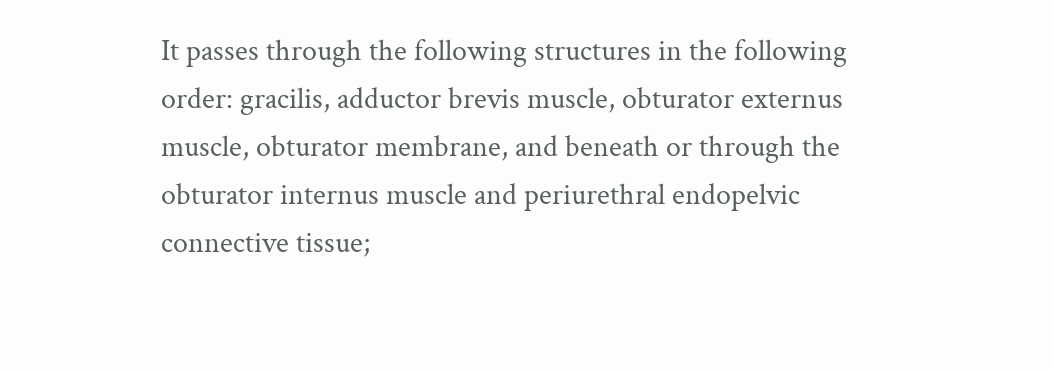It passes through the following structures in the following order: gracilis, adductor brevis muscle, obturator externus muscle, obturator membrane, and beneath or through the obturator internus muscle and periurethral endopelvic connective tissue;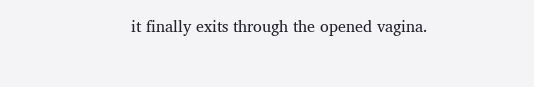it finally exits through the opened vagina.